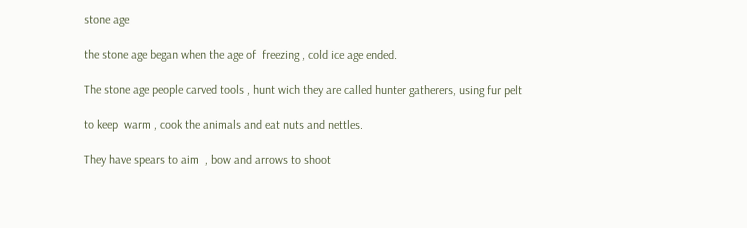stone age

the stone age began when the age of  freezing , cold ice age ended.

The stone age people carved tools , hunt wich they are called hunter gatherers, using fur pelt

to keep  warm , cook the animals and eat nuts and nettles.

They have spears to aim  , bow and arrows to shoot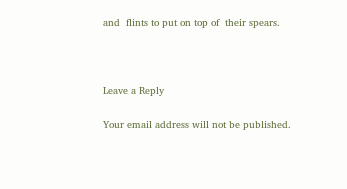and  flints to put on top of  their spears.



Leave a Reply

Your email address will not be published.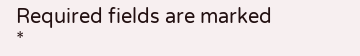Required fields are marked *